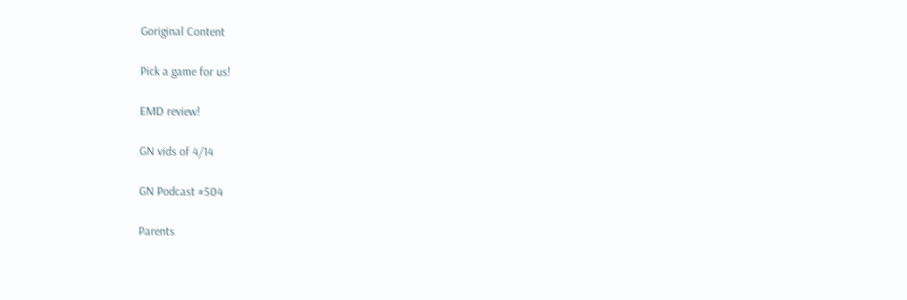Goriginal Content

Pick a game for us!

EMD review!

GN vids of 4/14

GN Podcast #504

Parents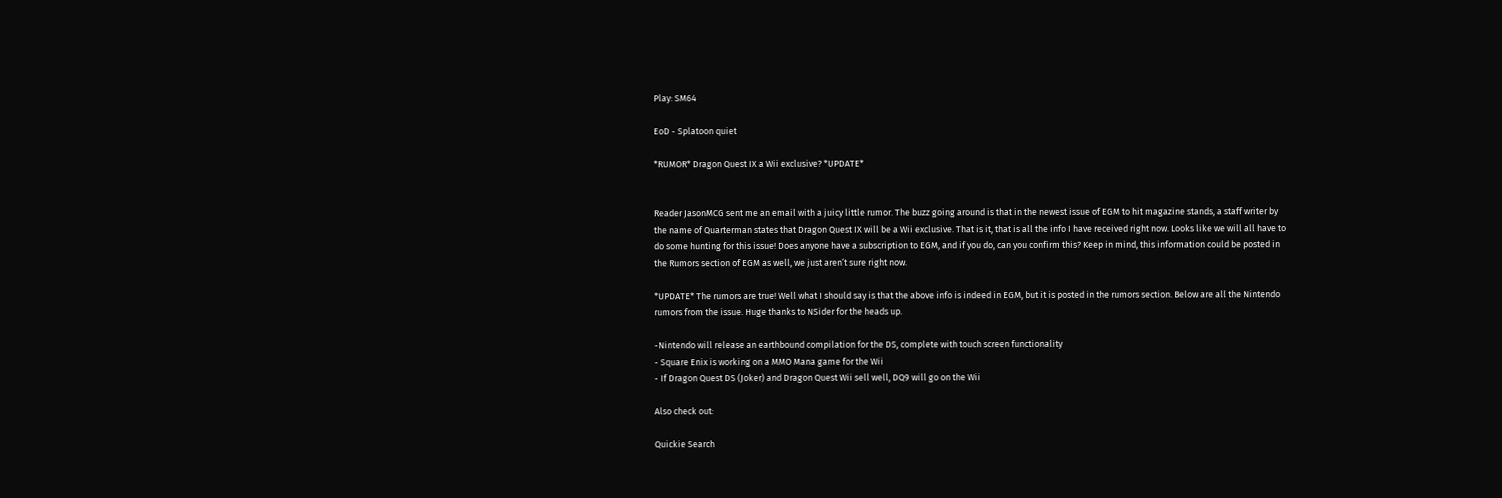Play: SM64

EoD - Splatoon quiet

*RUMOR* Dragon Quest IX a Wii exclusive? *UPDATE*


Reader JasonMCG sent me an email with a juicy little rumor. The buzz going around is that in the newest issue of EGM to hit magazine stands, a staff writer by the name of Quarterman states that Dragon Quest IX will be a Wii exclusive. That is it, that is all the info I have received right now. Looks like we will all have to do some hunting for this issue! Does anyone have a subscription to EGM, and if you do, can you confirm this? Keep in mind, this information could be posted in the Rumors section of EGM as well, we just aren’t sure right now.

*UPDATE* The rumors are true! Well what I should say is that the above info is indeed in EGM, but it is posted in the rumors section. Below are all the Nintendo rumors from the issue. Huge thanks to NSider for the heads up.

-Nintendo will release an earthbound compilation for the DS, complete with touch screen functionality
- Square Enix is working on a MMO Mana game for the Wii
- If Dragon Quest DS (Joker) and Dragon Quest Wii sell well, DQ9 will go on the Wii

Also check out:

Quickie Search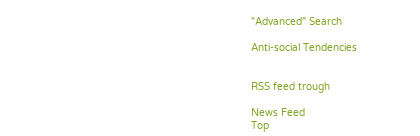"Advanced" Search

Anti-social Tendencies


RSS feed trough

News Feed
Top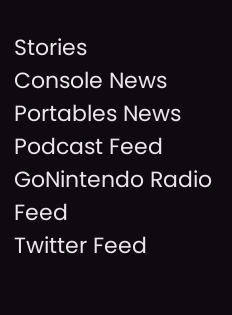Stories
Console News
Portables News
Podcast Feed
GoNintendo Radio Feed
Twitter Feed